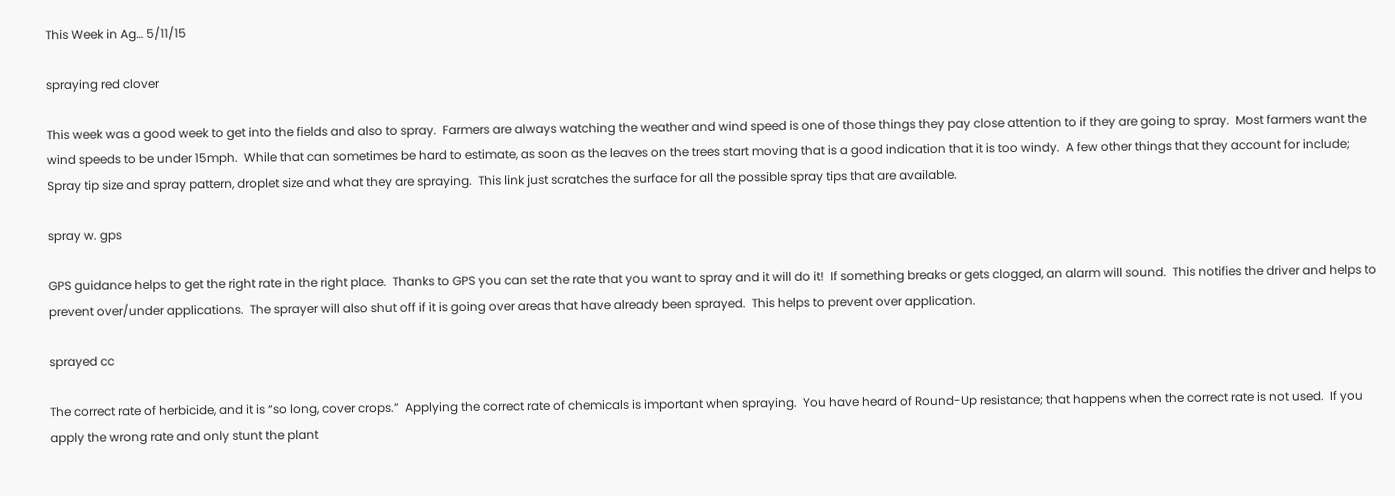This Week in Ag… 5/11/15

spraying red clover

This week was a good week to get into the fields and also to spray.  Farmers are always watching the weather and wind speed is one of those things they pay close attention to if they are going to spray.  Most farmers want the wind speeds to be under 15mph.  While that can sometimes be hard to estimate, as soon as the leaves on the trees start moving that is a good indication that it is too windy.  A few other things that they account for include; Spray tip size and spray pattern, droplet size and what they are spraying.  This link just scratches the surface for all the possible spray tips that are available.

spray w. gps

GPS guidance helps to get the right rate in the right place.  Thanks to GPS you can set the rate that you want to spray and it will do it!  If something breaks or gets clogged, an alarm will sound.  This notifies the driver and helps to prevent over/under applications.  The sprayer will also shut off if it is going over areas that have already been sprayed.  This helps to prevent over application.

sprayed cc

The correct rate of herbicide, and it is “so long, cover crops.”  Applying the correct rate of chemicals is important when spraying.  You have heard of Round-Up resistance; that happens when the correct rate is not used.  If you apply the wrong rate and only stunt the plant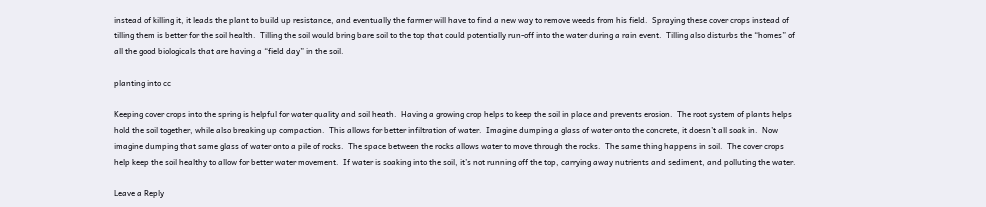instead of killing it, it leads the plant to build up resistance, and eventually the farmer will have to find a new way to remove weeds from his field.  Spraying these cover crops instead of tilling them is better for the soil health.  Tilling the soil would bring bare soil to the top that could potentially run-off into the water during a rain event.  Tilling also disturbs the “homes” of all the good biologicals that are having a “field day” in the soil.

planting into cc

Keeping cover crops into the spring is helpful for water quality and soil heath.  Having a growing crop helps to keep the soil in place and prevents erosion.  The root system of plants helps hold the soil together, while also breaking up compaction.  This allows for better infiltration of water.  Imagine dumping a glass of water onto the concrete, it doesn’t all soak in.  Now imagine dumping that same glass of water onto a pile of rocks.  The space between the rocks allows water to move through the rocks.  The same thing happens in soil.  The cover crops help keep the soil healthy to allow for better water movement.  If water is soaking into the soil, it’s not running off the top, carrying away nutrients and sediment, and polluting the water.

Leave a Reply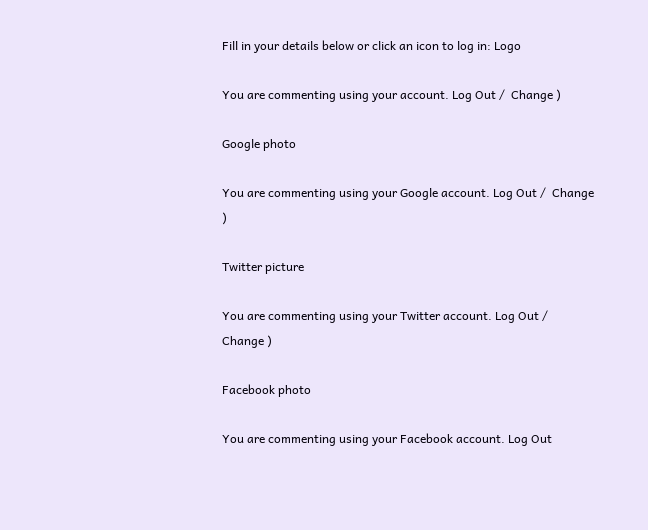Fill in your details below or click an icon to log in: Logo

You are commenting using your account. Log Out /  Change )

Google photo

You are commenting using your Google account. Log Out /  Change )

Twitter picture

You are commenting using your Twitter account. Log Out /  Change )

Facebook photo

You are commenting using your Facebook account. Log Out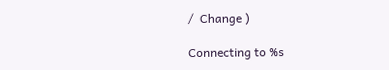/  Change )

Connecting to %s